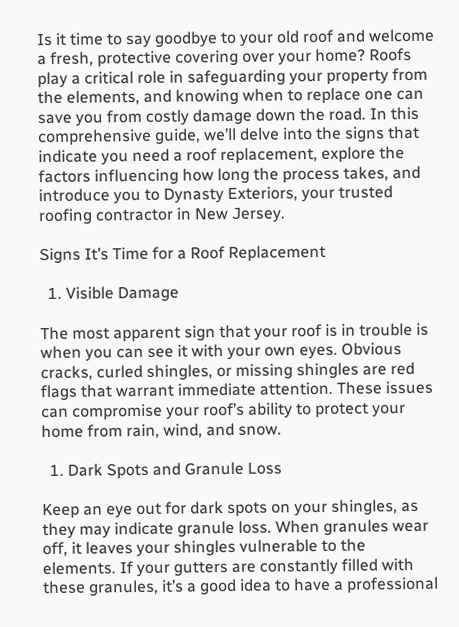Is it time to say goodbye to your old roof and welcome a fresh, protective covering over your home? Roofs play a critical role in safeguarding your property from the elements, and knowing when to replace one can save you from costly damage down the road. In this comprehensive guide, we’ll delve into the signs that indicate you need a roof replacement, explore the factors influencing how long the process takes, and introduce you to Dynasty Exteriors, your trusted roofing contractor in New Jersey.

Signs It’s Time for a Roof Replacement

  1. Visible Damage

The most apparent sign that your roof is in trouble is when you can see it with your own eyes. Obvious cracks, curled shingles, or missing shingles are red flags that warrant immediate attention. These issues can compromise your roof’s ability to protect your home from rain, wind, and snow.

  1. Dark Spots and Granule Loss

Keep an eye out for dark spots on your shingles, as they may indicate granule loss. When granules wear off, it leaves your shingles vulnerable to the elements. If your gutters are constantly filled with these granules, it’s a good idea to have a professional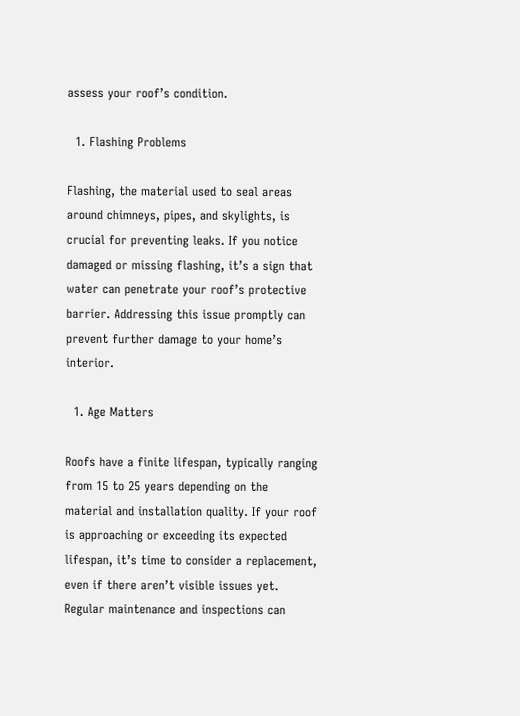assess your roof’s condition.

  1. Flashing Problems

Flashing, the material used to seal areas around chimneys, pipes, and skylights, is crucial for preventing leaks. If you notice damaged or missing flashing, it’s a sign that water can penetrate your roof’s protective barrier. Addressing this issue promptly can prevent further damage to your home’s interior.

  1. Age Matters

Roofs have a finite lifespan, typically ranging from 15 to 25 years depending on the material and installation quality. If your roof is approaching or exceeding its expected lifespan, it’s time to consider a replacement, even if there aren’t visible issues yet. Regular maintenance and inspections can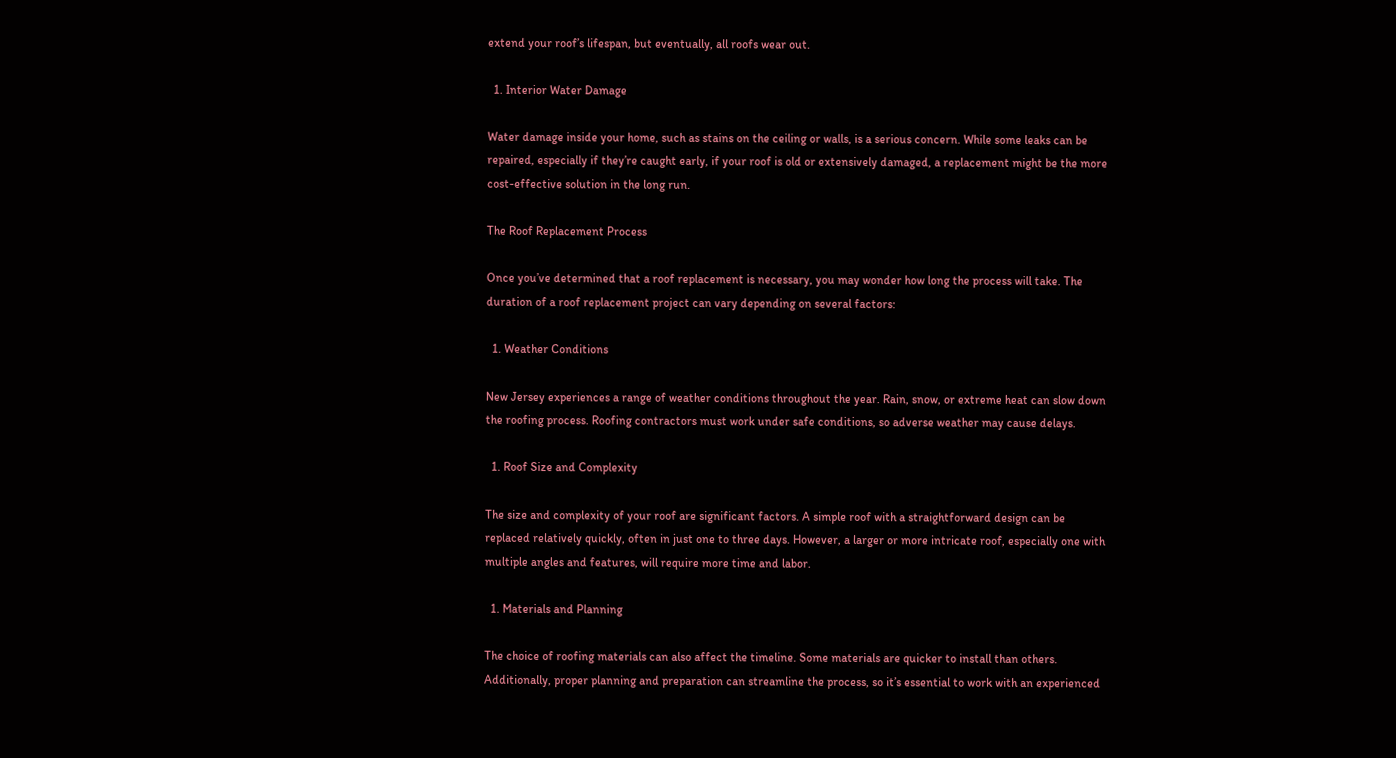extend your roof’s lifespan, but eventually, all roofs wear out.

  1. Interior Water Damage

Water damage inside your home, such as stains on the ceiling or walls, is a serious concern. While some leaks can be repaired, especially if they’re caught early, if your roof is old or extensively damaged, a replacement might be the more cost-effective solution in the long run.

The Roof Replacement Process

Once you’ve determined that a roof replacement is necessary, you may wonder how long the process will take. The duration of a roof replacement project can vary depending on several factors:

  1. Weather Conditions

New Jersey experiences a range of weather conditions throughout the year. Rain, snow, or extreme heat can slow down the roofing process. Roofing contractors must work under safe conditions, so adverse weather may cause delays.

  1. Roof Size and Complexity

The size and complexity of your roof are significant factors. A simple roof with a straightforward design can be replaced relatively quickly, often in just one to three days. However, a larger or more intricate roof, especially one with multiple angles and features, will require more time and labor.

  1. Materials and Planning

The choice of roofing materials can also affect the timeline. Some materials are quicker to install than others. Additionally, proper planning and preparation can streamline the process, so it’s essential to work with an experienced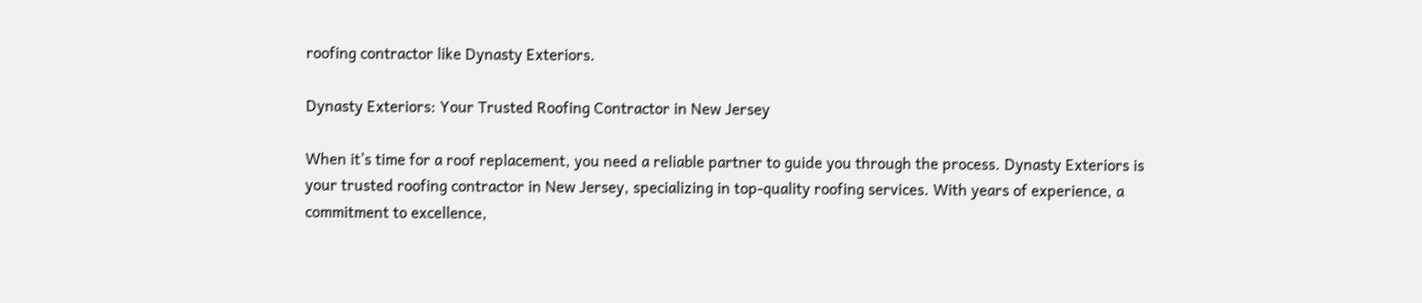roofing contractor like Dynasty Exteriors.

Dynasty Exteriors: Your Trusted Roofing Contractor in New Jersey

When it’s time for a roof replacement, you need a reliable partner to guide you through the process. Dynasty Exteriors is your trusted roofing contractor in New Jersey, specializing in top-quality roofing services. With years of experience, a commitment to excellence,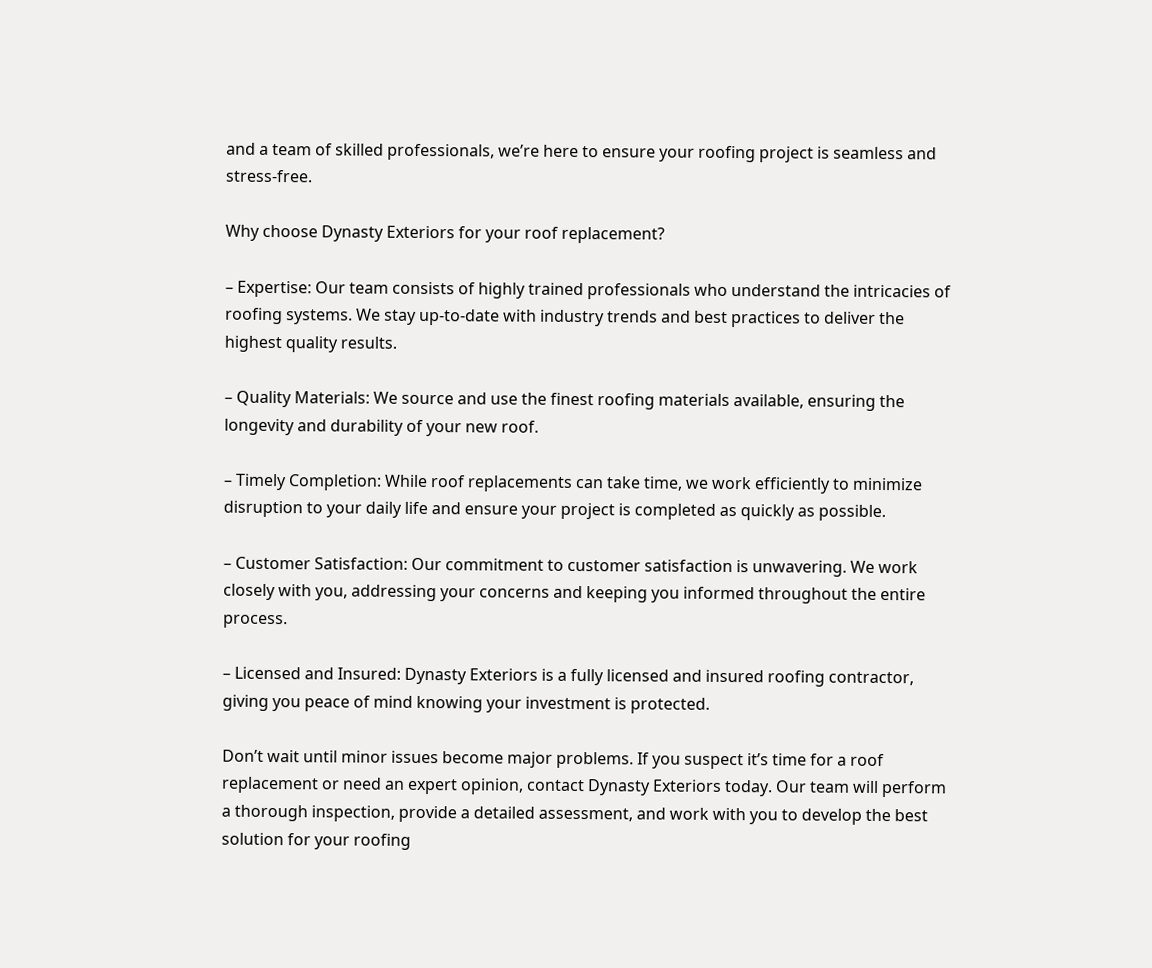and a team of skilled professionals, we’re here to ensure your roofing project is seamless and stress-free.

Why choose Dynasty Exteriors for your roof replacement?

– Expertise: Our team consists of highly trained professionals who understand the intricacies of roofing systems. We stay up-to-date with industry trends and best practices to deliver the highest quality results.

– Quality Materials: We source and use the finest roofing materials available, ensuring the longevity and durability of your new roof.

– Timely Completion: While roof replacements can take time, we work efficiently to minimize disruption to your daily life and ensure your project is completed as quickly as possible.

– Customer Satisfaction: Our commitment to customer satisfaction is unwavering. We work closely with you, addressing your concerns and keeping you informed throughout the entire process.

– Licensed and Insured: Dynasty Exteriors is a fully licensed and insured roofing contractor, giving you peace of mind knowing your investment is protected.

Don’t wait until minor issues become major problems. If you suspect it’s time for a roof replacement or need an expert opinion, contact Dynasty Exteriors today. Our team will perform a thorough inspection, provide a detailed assessment, and work with you to develop the best solution for your roofing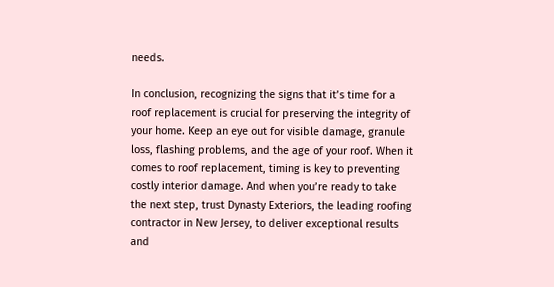needs.

In conclusion, recognizing the signs that it’s time for a roof replacement is crucial for preserving the integrity of your home. Keep an eye out for visible damage, granule loss, flashing problems, and the age of your roof. When it comes to roof replacement, timing is key to preventing costly interior damage. And when you’re ready to take the next step, trust Dynasty Exteriors, the leading roofing contractor in New Jersey, to deliver exceptional results and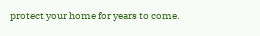protect your home for years to come.